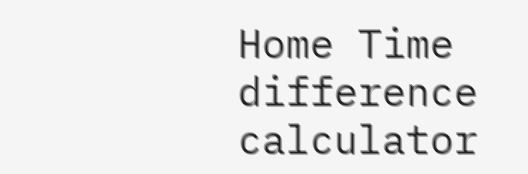Home Time difference calculator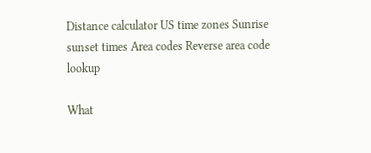Distance calculator US time zones Sunrise sunset times Area codes Reverse area code lookup

What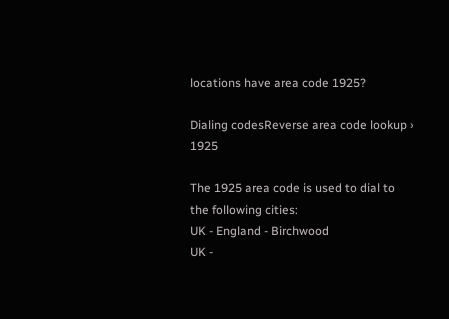locations have area code 1925?

Dialing codesReverse area code lookup › 1925

The 1925 area code is used to dial to the following cities:
UK - England - Birchwood
UK -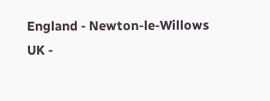England - Newton-le-Willows
UK -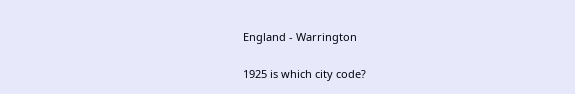England - Warrington

1925 is which city code?